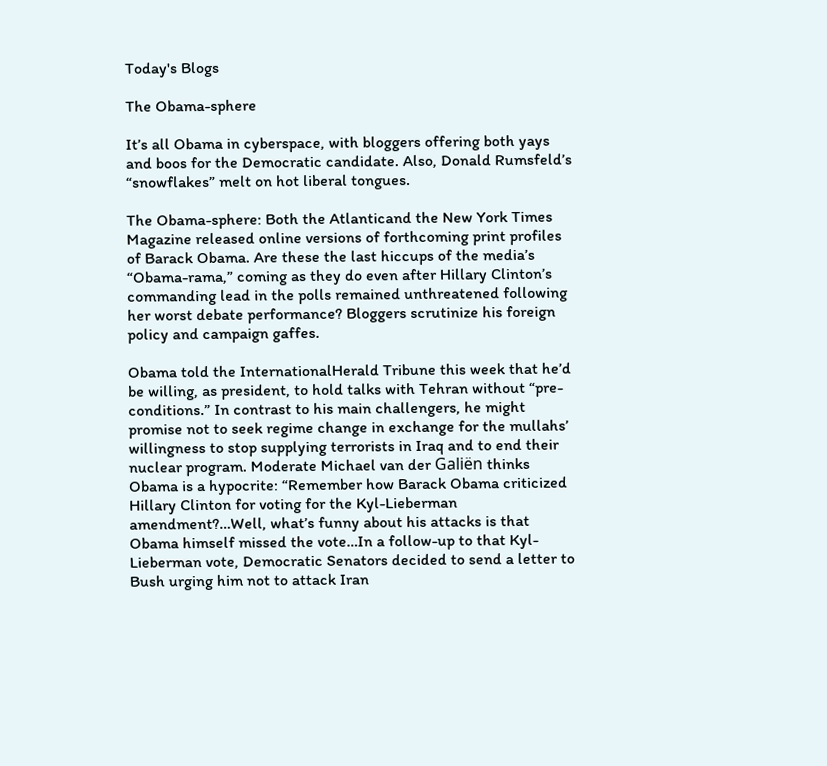Today's Blogs

The Obama-sphere

It’s all Obama in cyberspace, with bloggers offering both yays and boos for the Democratic candidate. Also, Donald Rumsfeld’s “snowflakes” melt on hot liberal tongues.

The Obama-sphere: Both the Atlanticand the New York Times Magazine released online versions of forthcoming print profiles of Barack Obama. Are these the last hiccups of the media’s “Obama-rama,” coming as they do even after Hillary Clinton’s commanding lead in the polls remained unthreatened following her worst debate performance? Bloggers scrutinize his foreign policy and campaign gaffes.

Obama told the InternationalHerald Tribune this week that he’d be willing, as president, to hold talks with Tehran without “pre-conditions.” In contrast to his main challengers, he might promise not to seek regime change in exchange for the mullahs’ willingness to stop supplying terrorists in Iraq and to end their nuclear program. Moderate Michael van der Galiën thinks Obama is a hypocrite: “Remember how Barack Obama criticized Hillary Clinton for voting for the Kyl-Lieberman amendment?…Well, what’s funny about his attacks is that Obama himself missed the vote…In a follow-up to that Kyl-Lieberman vote, Democratic Senators decided to send a letter to Bush urging him not to attack Iran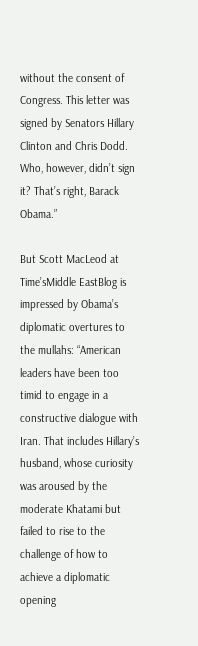without the consent of Congress. This letter was signed by Senators Hillary Clinton and Chris Dodd. Who, however, didn’t sign it? That’s right, Barack Obama.”

But Scott MacLeod at Time’sMiddle EastBlog is impressed by Obama’s diplomatic overtures to the mullahs: “American leaders have been too timid to engage in a constructive dialogue with Iran. That includes Hillary’s husband, whose curiosity was aroused by the moderate Khatami but failed to rise to the challenge of how to achieve a diplomatic opening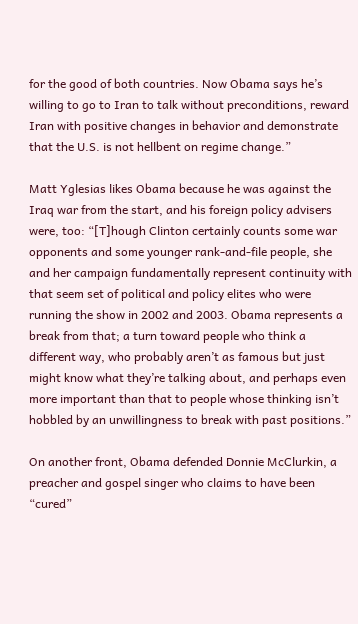for the good of both countries. Now Obama says he’s willing to go to Iran to talk without preconditions, reward Iran with positive changes in behavior and demonstrate that the U.S. is not hellbent on regime change.”

Matt Yglesias likes Obama because he was against the Iraq war from the start, and his foreign policy advisers were, too: “[T]hough Clinton certainly counts some war opponents and some younger rank-and-file people, she and her campaign fundamentally represent continuity with that seem set of political and policy elites who were running the show in 2002 and 2003. Obama represents a break from that; a turn toward people who think a different way, who probably aren’t as famous but just might know what they’re talking about, and perhaps even more important than that to people whose thinking isn’t hobbled by an unwillingness to break with past positions.”

On another front, Obama defended Donnie McClurkin, a preacher and gospel singer who claims to have been “cured”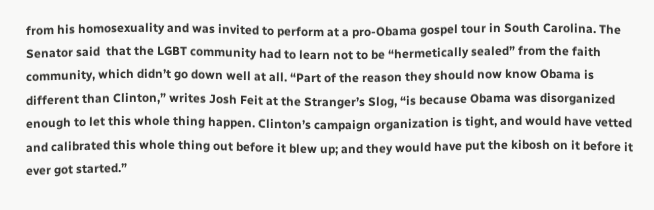from his homosexuality and was invited to perform at a pro-Obama gospel tour in South Carolina. The Senator said  that the LGBT community had to learn not to be “hermetically sealed” from the faith community, which didn’t go down well at all. “Part of the reason they should now know Obama is different than Clinton,” writes Josh Feit at the Stranger’s Slog, “is because Obama was disorganized enough to let this whole thing happen. Clinton’s campaign organization is tight, and would have vetted and calibrated this whole thing out before it blew up; and they would have put the kibosh on it before it ever got started.”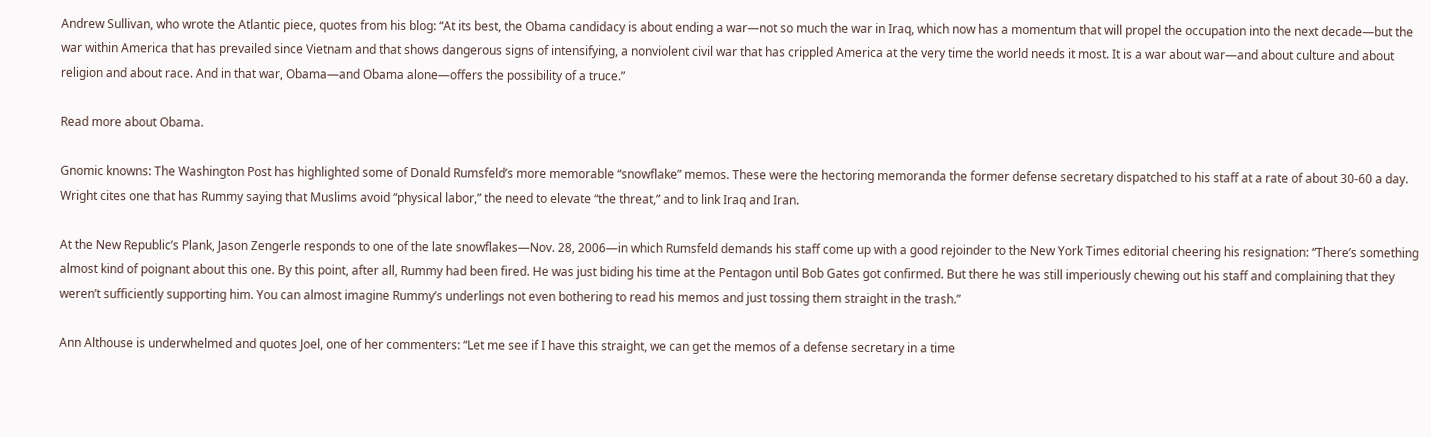Andrew Sullivan, who wrote the Atlantic piece, quotes from his blog: “At its best, the Obama candidacy is about ending a war—not so much the war in Iraq, which now has a momentum that will propel the occupation into the next decade—but the war within America that has prevailed since Vietnam and that shows dangerous signs of intensifying, a nonviolent civil war that has crippled America at the very time the world needs it most. It is a war about war—and about culture and about religion and about race. And in that war, Obama—and Obama alone—offers the possibility of a truce.”

Read more about Obama.

Gnomic knowns: The Washington Post has highlighted some of Donald Rumsfeld’s more memorable “snowflake” memos. These were the hectoring memoranda the former defense secretary dispatched to his staff at a rate of about 30-60 a day. Wright cites one that has Rummy saying that Muslims avoid “physical labor,” the need to elevate “the threat,” and to link Iraq and Iran.

At the New Republic’s Plank, Jason Zengerle responds to one of the late snowflakes—Nov. 28, 2006—in which Rumsfeld demands his staff come up with a good rejoinder to the New York Times editorial cheering his resignation: “There’s something almost kind of poignant about this one. By this point, after all, Rummy had been fired. He was just biding his time at the Pentagon until Bob Gates got confirmed. But there he was still imperiously chewing out his staff and complaining that they weren’t sufficiently supporting him. You can almost imagine Rummy’s underlings not even bothering to read his memos and just tossing them straight in the trash.”

Ann Althouse is underwhelmed and quotes Joel, one of her commenters: “Let me see if I have this straight, we can get the memos of a defense secretary in a time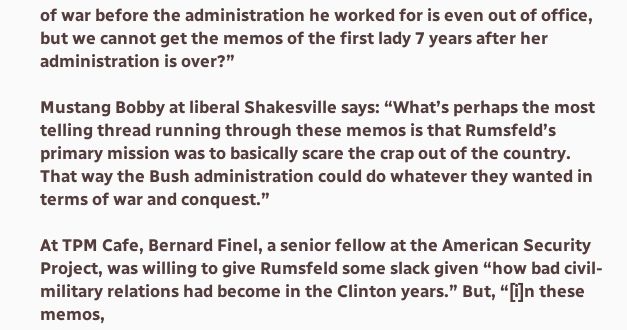of war before the administration he worked for is even out of office, but we cannot get the memos of the first lady 7 years after her administration is over?”

Mustang Bobby at liberal Shakesville says: “What’s perhaps the most telling thread running through these memos is that Rumsfeld’s primary mission was to basically scare the crap out of the country. That way the Bush administration could do whatever they wanted in terms of war and conquest.”

At TPM Cafe, Bernard Finel, a senior fellow at the American Security Project, was willing to give Rumsfeld some slack given “how bad civil-military relations had become in the Clinton years.” But, “[i]n these memos,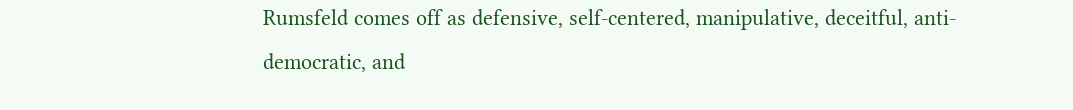Rumsfeld comes off as defensive, self-centered, manipulative, deceitful, anti-democratic, and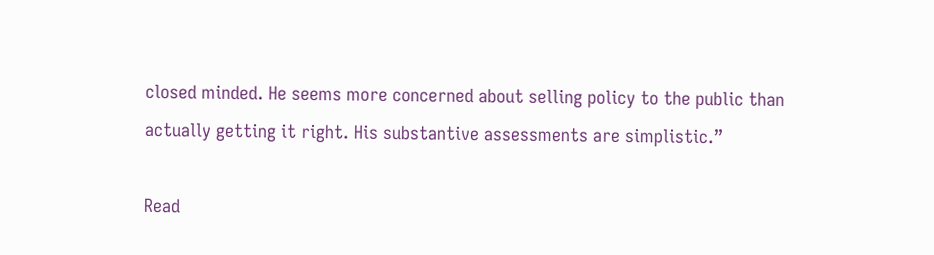closed minded. He seems more concerned about selling policy to the public than actually getting it right. His substantive assessments are simplistic.”

Read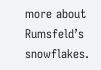more about Rumsfeld’s snowflakes.